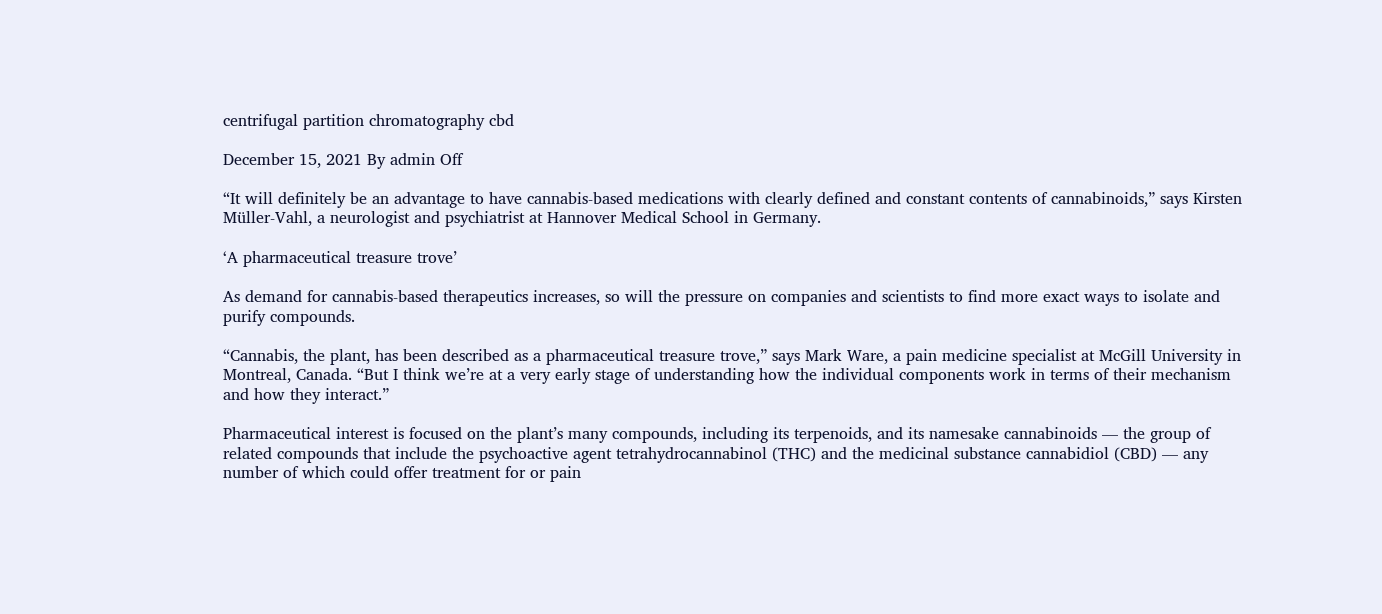centrifugal partition chromatography cbd

December 15, 2021 By admin Off

“It will definitely be an advantage to have cannabis-based medications with clearly defined and constant contents of cannabinoids,” says Kirsten Müller-Vahl, a neurologist and psychiatrist at Hannover Medical School in Germany.

‘A pharmaceutical treasure trove’

As demand for cannabis-based therapeutics increases, so will the pressure on companies and scientists to find more exact ways to isolate and purify compounds.

“Cannabis, the plant, has been described as a pharmaceutical treasure trove,” says Mark Ware, a pain medicine specialist at McGill University in Montreal, Canada. “But I think we’re at a very early stage of understanding how the individual components work in terms of their mechanism and how they interact.”

Pharmaceutical interest is focused on the plant’s many compounds, including its terpenoids, and its namesake cannabinoids — the group of related compounds that include the psychoactive agent tetrahydrocannabinol (THC) and the medicinal substance cannabidiol (CBD) — any number of which could offer treatment for or pain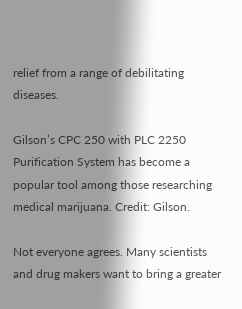relief from a range of debilitating diseases.

Gilson’s CPC 250 with PLC 2250 Purification System has become a popular tool among those researching medical marijuana. Credit: Gilson.

Not everyone agrees. Many scientists and drug makers want to bring a greater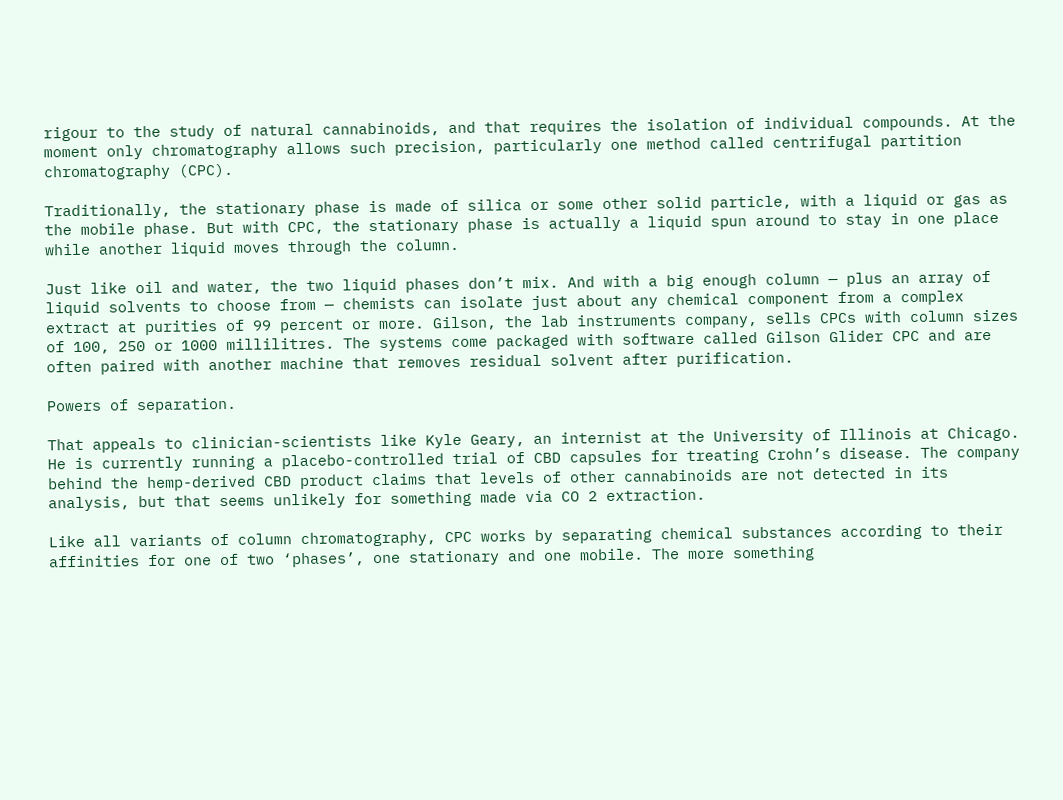rigour to the study of natural cannabinoids, and that requires the isolation of individual compounds. At the moment only chromatography allows such precision, particularly one method called centrifugal partition chromatography (CPC).

Traditionally, the stationary phase is made of silica or some other solid particle, with a liquid or gas as the mobile phase. But with CPC, the stationary phase is actually a liquid spun around to stay in one place while another liquid moves through the column.

Just like oil and water, the two liquid phases don’t mix. And with a big enough column — plus an array of liquid solvents to choose from — chemists can isolate just about any chemical component from a complex extract at purities of 99 percent or more. Gilson, the lab instruments company, sells CPCs with column sizes of 100, 250 or 1000 millilitres. The systems come packaged with software called Gilson Glider CPC and are often paired with another machine that removes residual solvent after purification.

Powers of separation.

That appeals to clinician-scientists like Kyle Geary, an internist at the University of Illinois at Chicago. He is currently running a placebo-controlled trial of CBD capsules for treating Crohn’s disease. The company behind the hemp-derived CBD product claims that levels of other cannabinoids are not detected in its analysis, but that seems unlikely for something made via CO 2 extraction.

Like all variants of column chromatography, CPC works by separating chemical substances according to their affinities for one of two ‘phases’, one stationary and one mobile. The more something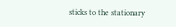sticks to the stationary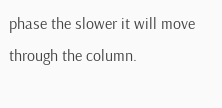phase the slower it will move through the column.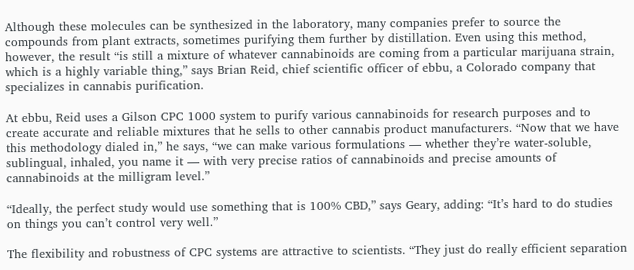Although these molecules can be synthesized in the laboratory, many companies prefer to source the compounds from plant extracts, sometimes purifying them further by distillation. Even using this method, however, the result “is still a mixture of whatever cannabinoids are coming from a particular marijuana strain, which is a highly variable thing,” says Brian Reid, chief scientific officer of ebbu, a Colorado company that specializes in cannabis purification.

At ebbu, Reid uses a Gilson CPC 1000 system to purify various cannabinoids for research purposes and to create accurate and reliable mixtures that he sells to other cannabis product manufacturers. “Now that we have this methodology dialed in,” he says, “we can make various formulations — whether they’re water-soluble, sublingual, inhaled, you name it — with very precise ratios of cannabinoids and precise amounts of cannabinoids at the milligram level.”

“Ideally, the perfect study would use something that is 100% CBD,” says Geary, adding: “It’s hard to do studies on things you can’t control very well.”

The flexibility and robustness of CPC systems are attractive to scientists. “They just do really efficient separation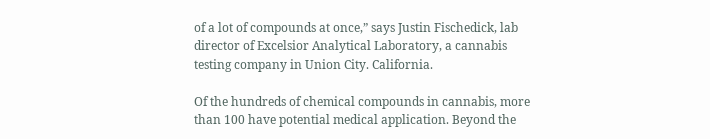of a lot of compounds at once,” says Justin Fischedick, lab director of Excelsior Analytical Laboratory, a cannabis testing company in Union City. California.

Of the hundreds of chemical compounds in cannabis, more than 100 have potential medical application. Beyond the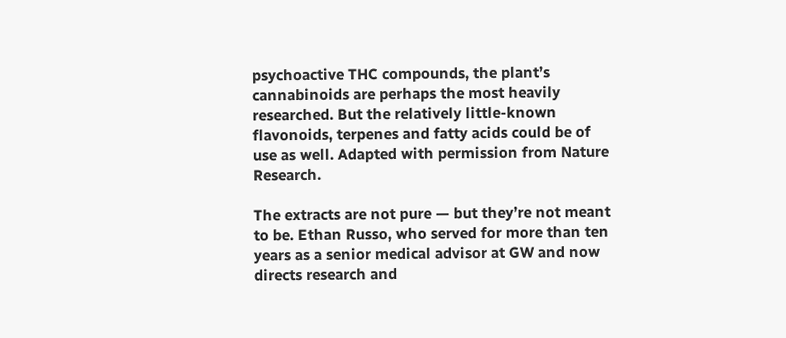psychoactive THC compounds, the plant’s cannabinoids are perhaps the most heavily researched. But the relatively little-known flavonoids, terpenes and fatty acids could be of use as well. Adapted with permission from Nature Research.

The extracts are not pure — but they’re not meant to be. Ethan Russo, who served for more than ten years as a senior medical advisor at GW and now directs research and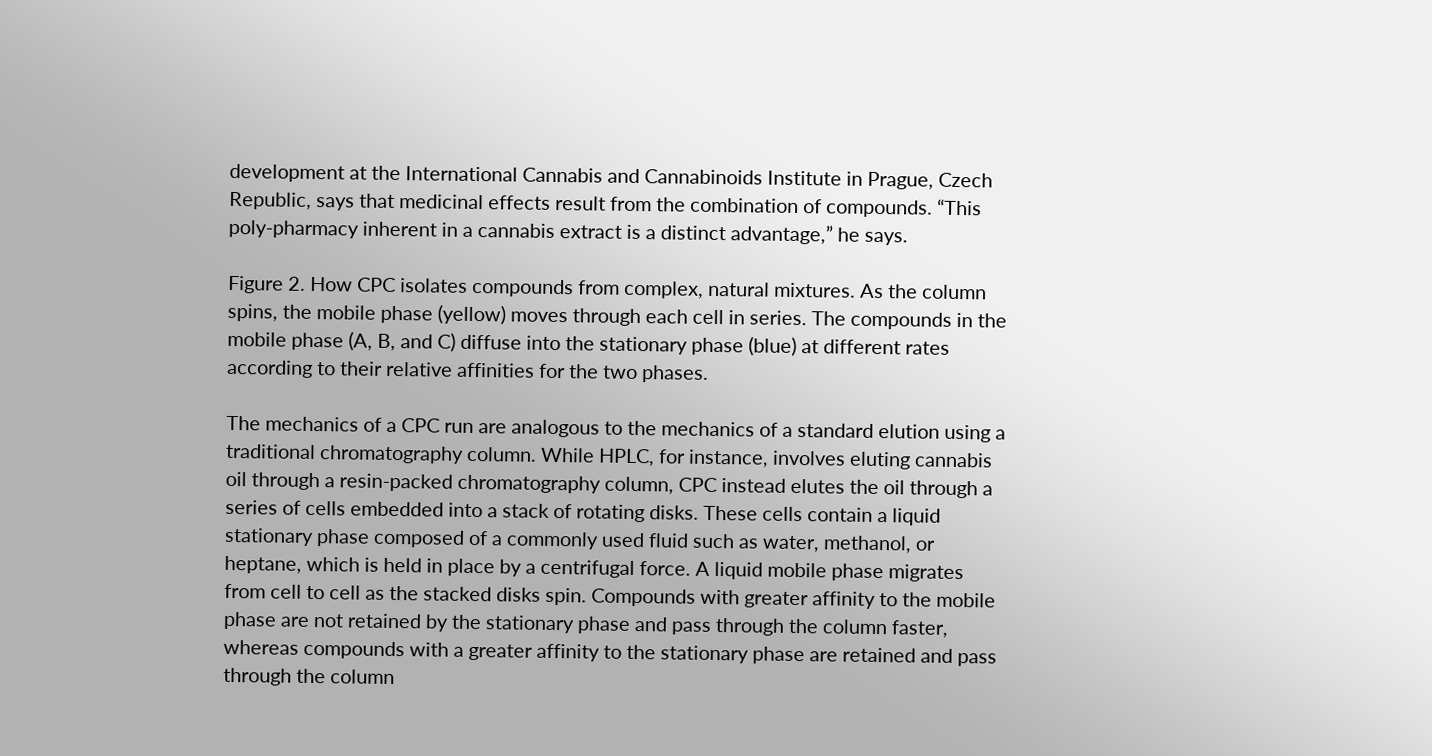development at the International Cannabis and Cannabinoids Institute in Prague, Czech Republic, says that medicinal effects result from the combination of compounds. “This poly-pharmacy inherent in a cannabis extract is a distinct advantage,” he says.

Figure 2. How CPC isolates compounds from complex, natural mixtures. As the column spins, the mobile phase (yellow) moves through each cell in series. The compounds in the mobile phase (A, B, and C) diffuse into the stationary phase (blue) at different rates according to their relative affinities for the two phases.

The mechanics of a CPC run are analogous to the mechanics of a standard elution using a traditional chromatography column. While HPLC, for instance, involves eluting cannabis oil through a resin-packed chromatography column, CPC instead elutes the oil through a series of cells embedded into a stack of rotating disks. These cells contain a liquid stationary phase composed of a commonly used fluid such as water, methanol, or heptane, which is held in place by a centrifugal force. A liquid mobile phase migrates from cell to cell as the stacked disks spin. Compounds with greater affinity to the mobile phase are not retained by the stationary phase and pass through the column faster, whereas compounds with a greater affinity to the stationary phase are retained and pass through the column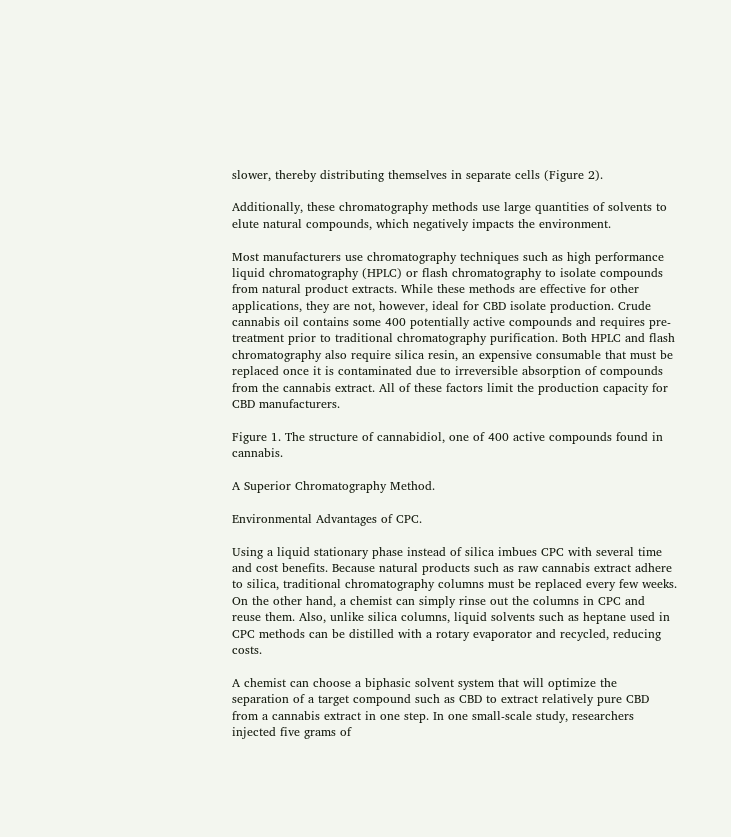slower, thereby distributing themselves in separate cells (Figure 2).

Additionally, these chromatography methods use large quantities of solvents to elute natural compounds, which negatively impacts the environment.

Most manufacturers use chromatography techniques such as high performance liquid chromatography (HPLC) or flash chromatography to isolate compounds from natural product extracts. While these methods are effective for other applications, they are not, however, ideal for CBD isolate production. Crude cannabis oil contains some 400 potentially active compounds and requires pre-treatment prior to traditional chromatography purification. Both HPLC and flash chromatography also require silica resin, an expensive consumable that must be replaced once it is contaminated due to irreversible absorption of compounds from the cannabis extract. All of these factors limit the production capacity for CBD manufacturers.

Figure 1. The structure of cannabidiol, one of 400 active compounds found in cannabis.

A Superior Chromatography Method.

Environmental Advantages of CPC.

Using a liquid stationary phase instead of silica imbues CPC with several time and cost benefits. Because natural products such as raw cannabis extract adhere to silica, traditional chromatography columns must be replaced every few weeks. On the other hand, a chemist can simply rinse out the columns in CPC and reuse them. Also, unlike silica columns, liquid solvents such as heptane used in CPC methods can be distilled with a rotary evaporator and recycled, reducing costs.

A chemist can choose a biphasic solvent system that will optimize the separation of a target compound such as CBD to extract relatively pure CBD from a cannabis extract in one step. In one small-scale study, researchers injected five grams of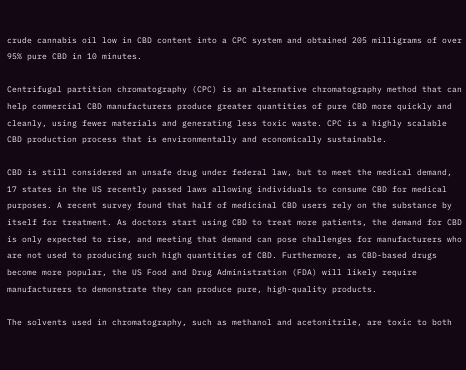crude cannabis oil low in CBD content into a CPC system and obtained 205 milligrams of over 95% pure CBD in 10 minutes.

Centrifugal partition chromatography (CPC) is an alternative chromatography method that can help commercial CBD manufacturers produce greater quantities of pure CBD more quickly and cleanly, using fewer materials and generating less toxic waste. CPC is a highly scalable CBD production process that is environmentally and economically sustainable.

CBD is still considered an unsafe drug under federal law, but to meet the medical demand, 17 states in the US recently passed laws allowing individuals to consume CBD for medical purposes. A recent survey found that half of medicinal CBD users rely on the substance by itself for treatment. As doctors start using CBD to treat more patients, the demand for CBD is only expected to rise, and meeting that demand can pose challenges for manufacturers who are not used to producing such high quantities of CBD. Furthermore, as CBD-based drugs become more popular, the US Food and Drug Administration (FDA) will likely require manufacturers to demonstrate they can produce pure, high-quality products.

The solvents used in chromatography, such as methanol and acetonitrile, are toxic to both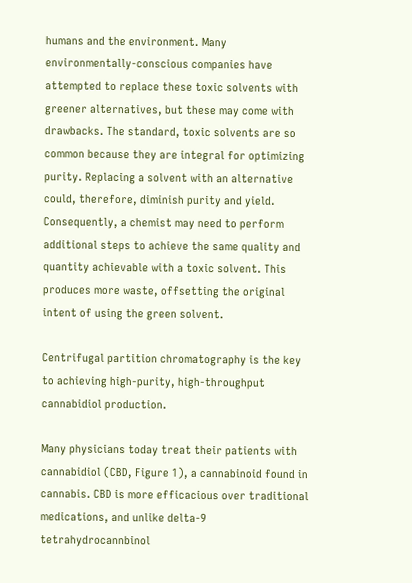humans and the environment. Many environmentally-conscious companies have attempted to replace these toxic solvents with greener alternatives, but these may come with drawbacks. The standard, toxic solvents are so common because they are integral for optimizing purity. Replacing a solvent with an alternative could, therefore, diminish purity and yield. Consequently, a chemist may need to perform additional steps to achieve the same quality and quantity achievable with a toxic solvent. This produces more waste, offsetting the original intent of using the green solvent.

Centrifugal partition chromatography is the key to achieving high-purity, high-throughput cannabidiol production.

Many physicians today treat their patients with cannabidiol (CBD, Figure 1), a cannabinoid found in cannabis. CBD is more efficacious over traditional medications, and unlike delta-9 tetrahydrocannbinol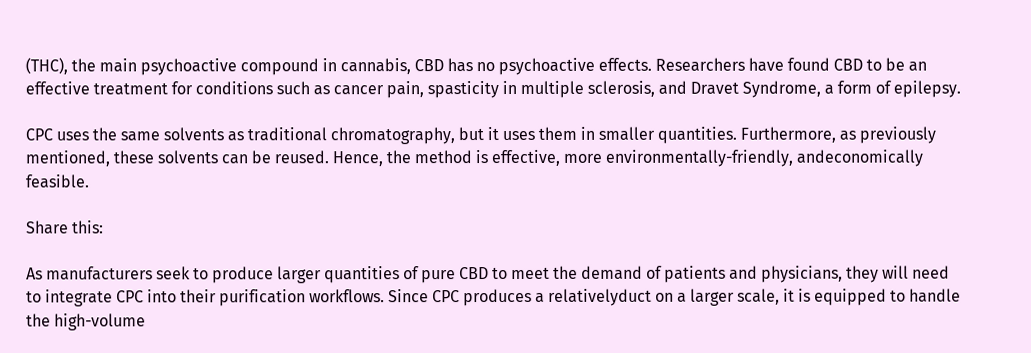(THC), the main psychoactive compound in cannabis, CBD has no psychoactive effects. Researchers have found CBD to be an effective treatment for conditions such as cancer pain, spasticity in multiple sclerosis, and Dravet Syndrome, a form of epilepsy.

CPC uses the same solvents as traditional chromatography, but it uses them in smaller quantities. Furthermore, as previously mentioned, these solvents can be reused. Hence, the method is effective, more environmentally-friendly, andeconomically feasible.

Share this:

As manufacturers seek to produce larger quantities of pure CBD to meet the demand of patients and physicians, they will need to integrate CPC into their purification workflows. Since CPC produces a relativelyduct on a larger scale, it is equipped to handle the high-volume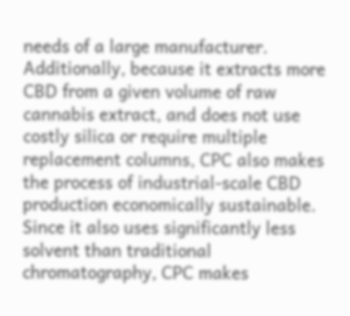needs of a large manufacturer. Additionally, because it extracts more CBD from a given volume of raw cannabis extract, and does not use costly silica or require multiple replacement columns, CPC also makes the process of industrial-scale CBD production economically sustainable. Since it also uses significantly less solvent than traditional chromatography, CPC makes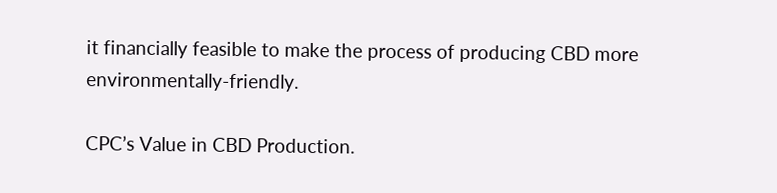it financially feasible to make the process of producing CBD more environmentally-friendly.

CPC’s Value in CBD Production.